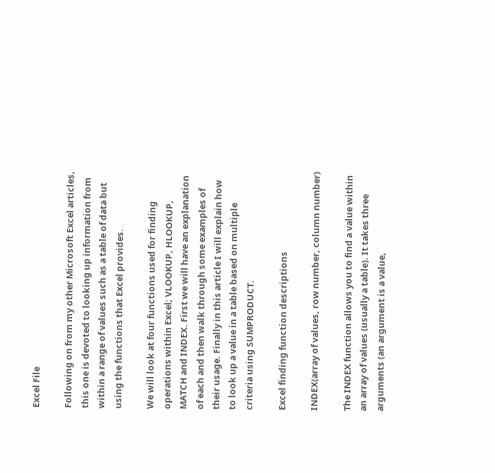Excel File

Following on from my other Microsoft Excel articles, this one is devoted to looking up information from within a range of values such as a table of data but using the functions that Excel provides.

We will look at four functions used for finding operations within Excel; VLOOKUP, HLOOKUP, MATCH and INDEX. First we will have an explanation of each and then walk through some examples of their usage. Finally in this article I will explain how to look up a value in a table based on multiple criteria using SUMPRODUCT.

Excel finding function descriptions

INDEX(array of values, row number, column number)

The INDEX function allows you to find a value within an array of values (usually a table). It takes three arguments (an argument is a value,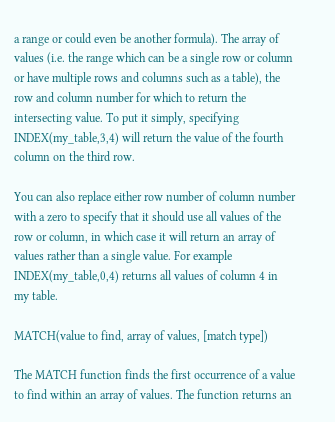a range or could even be another formula). The array of values (i.e. the range which can be a single row or column or have multiple rows and columns such as a table), the row and column number for which to return the intersecting value. To put it simply, specifying INDEX(my_table,3,4) will return the value of the fourth column on the third row.

You can also replace either row number of column number with a zero to specify that it should use all values of the row or column, in which case it will return an array of values rather than a single value. For example INDEX(my_table,0,4) returns all values of column 4 in my table.

MATCH(value to find, array of values, [match type])

The MATCH function finds the first occurrence of a value to find within an array of values. The function returns an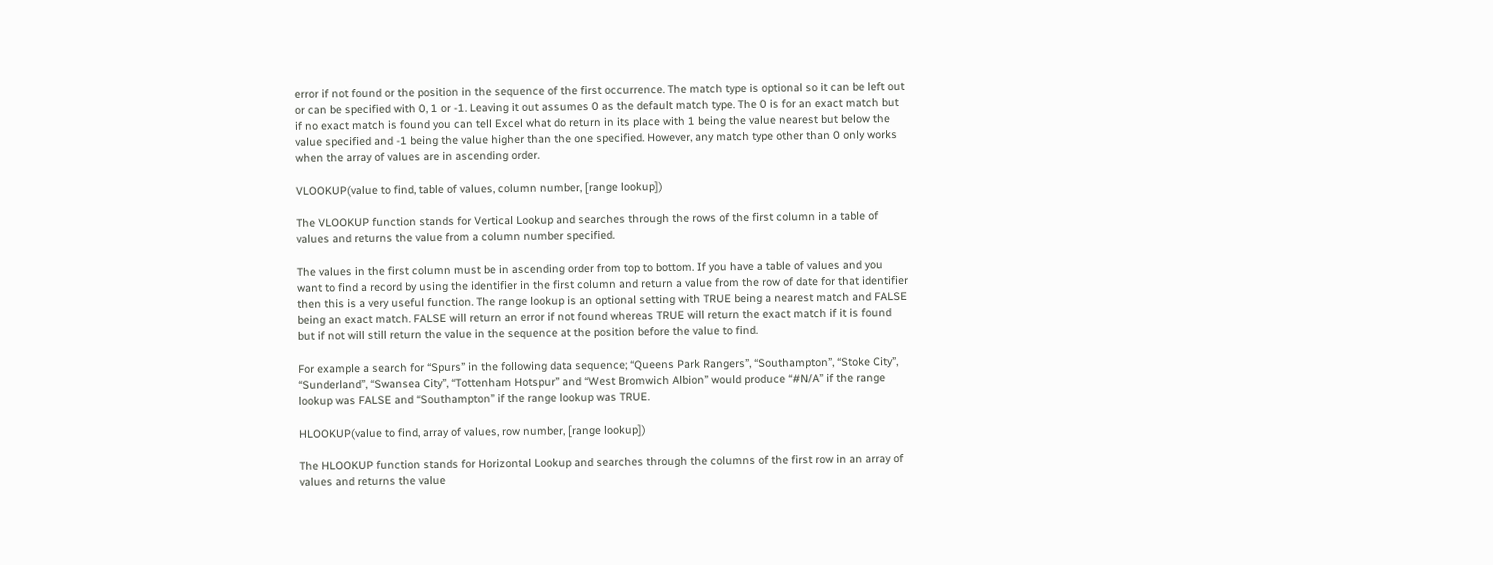error if not found or the position in the sequence of the first occurrence. The match type is optional so it can be left out or can be specified with 0, 1 or -1. Leaving it out assumes 0 as the default match type. The 0 is for an exact match but if no exact match is found you can tell Excel what do return in its place with 1 being the value nearest but below the value specified and -1 being the value higher than the one specified. However, any match type other than 0 only works when the array of values are in ascending order.

VLOOKUP(value to find, table of values, column number, [range lookup])

The VLOOKUP function stands for Vertical Lookup and searches through the rows of the first column in a table of values and returns the value from a column number specified.

The values in the first column must be in ascending order from top to bottom. If you have a table of values and you want to find a record by using the identifier in the first column and return a value from the row of date for that identifier then this is a very useful function. The range lookup is an optional setting with TRUE being a nearest match and FALSE being an exact match. FALSE will return an error if not found whereas TRUE will return the exact match if it is found but if not will still return the value in the sequence at the position before the value to find.

For example a search for “Spurs” in the following data sequence; “Queens Park Rangers”, “Southampton”, “Stoke City”, “Sunderland”, “Swansea City”, “Tottenham Hotspur” and “West Bromwich Albion” would produce “#N/A” if the range lookup was FALSE and “Southampton” if the range lookup was TRUE.

HLOOKUP(value to find, array of values, row number, [range lookup])

The HLOOKUP function stands for Horizontal Lookup and searches through the columns of the first row in an array of values and returns the value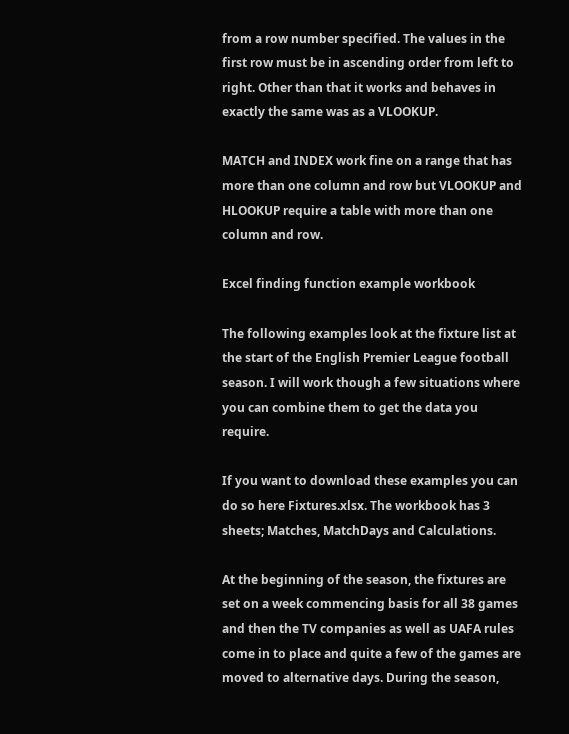from a row number specified. The values in the first row must be in ascending order from left to right. Other than that it works and behaves in exactly the same was as a VLOOKUP.

MATCH and INDEX work fine on a range that has more than one column and row but VLOOKUP and HLOOKUP require a table with more than one column and row.

Excel finding function example workbook

The following examples look at the fixture list at the start of the English Premier League football season. I will work though a few situations where you can combine them to get the data you require.

If you want to download these examples you can do so here Fixtures.xlsx. The workbook has 3 sheets; Matches, MatchDays and Calculations.

At the beginning of the season, the fixtures are set on a week commencing basis for all 38 games and then the TV companies as well as UAFA rules come in to place and quite a few of the games are moved to alternative days. During the season,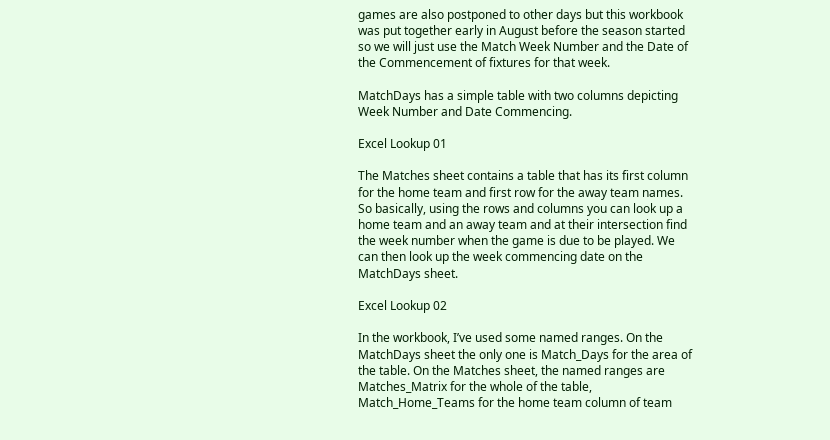games are also postponed to other days but this workbook was put together early in August before the season started so we will just use the Match Week Number and the Date of the Commencement of fixtures for that week.

MatchDays has a simple table with two columns depicting Week Number and Date Commencing.

Excel Lookup 01

The Matches sheet contains a table that has its first column for the home team and first row for the away team names. So basically, using the rows and columns you can look up a home team and an away team and at their intersection find the week number when the game is due to be played. We can then look up the week commencing date on the MatchDays sheet.

Excel Lookup 02

In the workbook, I’ve used some named ranges. On the MatchDays sheet the only one is Match_Days for the area of the table. On the Matches sheet, the named ranges are Matches_Matrix for the whole of the table, Match_Home_Teams for the home team column of team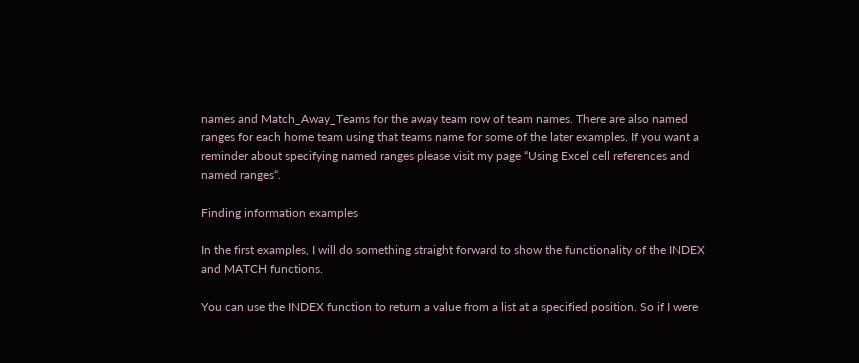names and Match_Away_Teams for the away team row of team names. There are also named ranges for each home team using that teams name for some of the later examples. If you want a reminder about specifying named ranges please visit my page “Using Excel cell references and named ranges“.

Finding information examples

In the first examples, I will do something straight forward to show the functionality of the INDEX and MATCH functions.

You can use the INDEX function to return a value from a list at a specified position. So if I were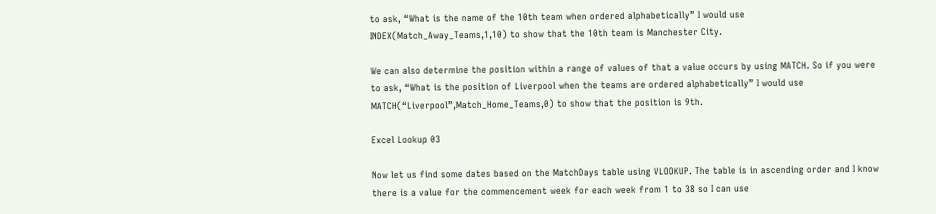to ask, “What is the name of the 10th team when ordered alphabetically” I would use INDEX(Match_Away_Teams,1,10) to show that the 10th team is Manchester City.

We can also determine the position within a range of values of that a value occurs by using MATCH. So if you were to ask, “What is the position of Liverpool when the teams are ordered alphabetically” I would use MATCH(“Liverpool”,Match_Home_Teams,0) to show that the position is 9th.

Excel Lookup 03

Now let us find some dates based on the MatchDays table using VLOOKUP. The table is in ascending order and I know there is a value for the commencement week for each week from 1 to 38 so I can use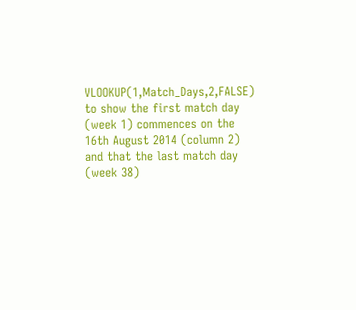VLOOKUP(1,Match_Days,2,FALSE) to show the first match day (week 1) commences on the 16th August 2014 (column 2) and that the last match day (week 38)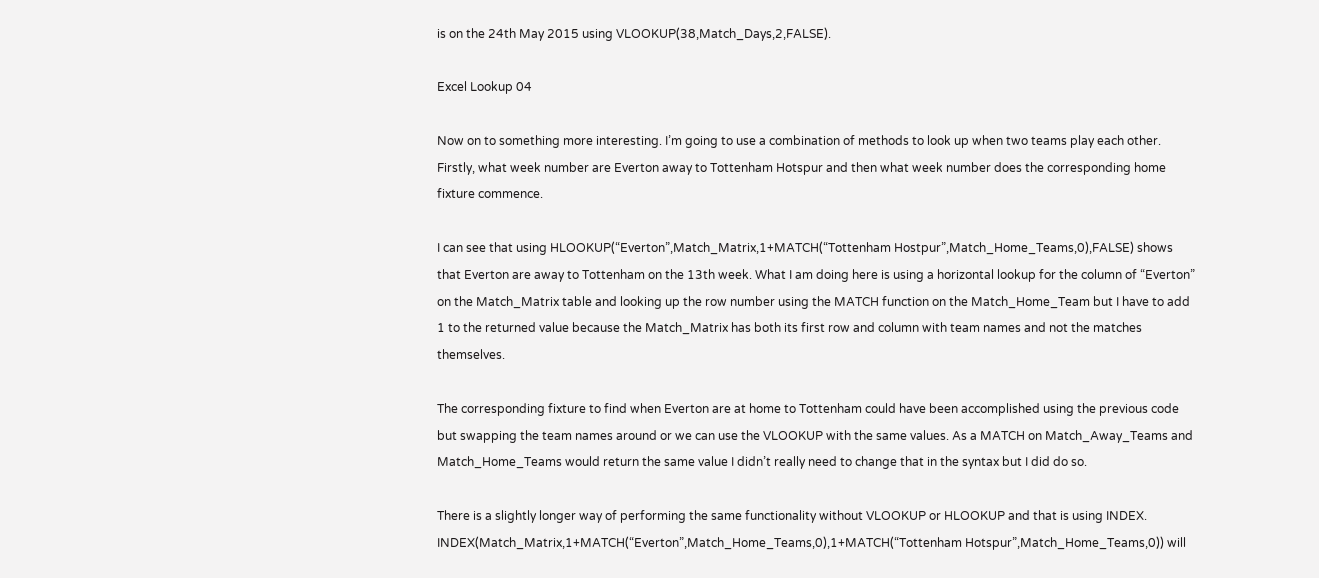is on the 24th May 2015 using VLOOKUP(38,Match_Days,2,FALSE).

Excel Lookup 04

Now on to something more interesting. I’m going to use a combination of methods to look up when two teams play each other. Firstly, what week number are Everton away to Tottenham Hotspur and then what week number does the corresponding home fixture commence.

I can see that using HLOOKUP(“Everton”,Match_Matrix,1+MATCH(“Tottenham Hostpur”,Match_Home_Teams,0),FALSE) shows that Everton are away to Tottenham on the 13th week. What I am doing here is using a horizontal lookup for the column of “Everton” on the Match_Matrix table and looking up the row number using the MATCH function on the Match_Home_Team but I have to add 1 to the returned value because the Match_Matrix has both its first row and column with team names and not the matches themselves.

The corresponding fixture to find when Everton are at home to Tottenham could have been accomplished using the previous code but swapping the team names around or we can use the VLOOKUP with the same values. As a MATCH on Match_Away_Teams and Match_Home_Teams would return the same value I didn’t really need to change that in the syntax but I did do so.

There is a slightly longer way of performing the same functionality without VLOOKUP or HLOOKUP and that is using INDEX. INDEX(Match_Matrix,1+MATCH(“Everton”,Match_Home_Teams,0),1+MATCH(“Tottenham Hotspur”,Match_Home_Teams,0)) will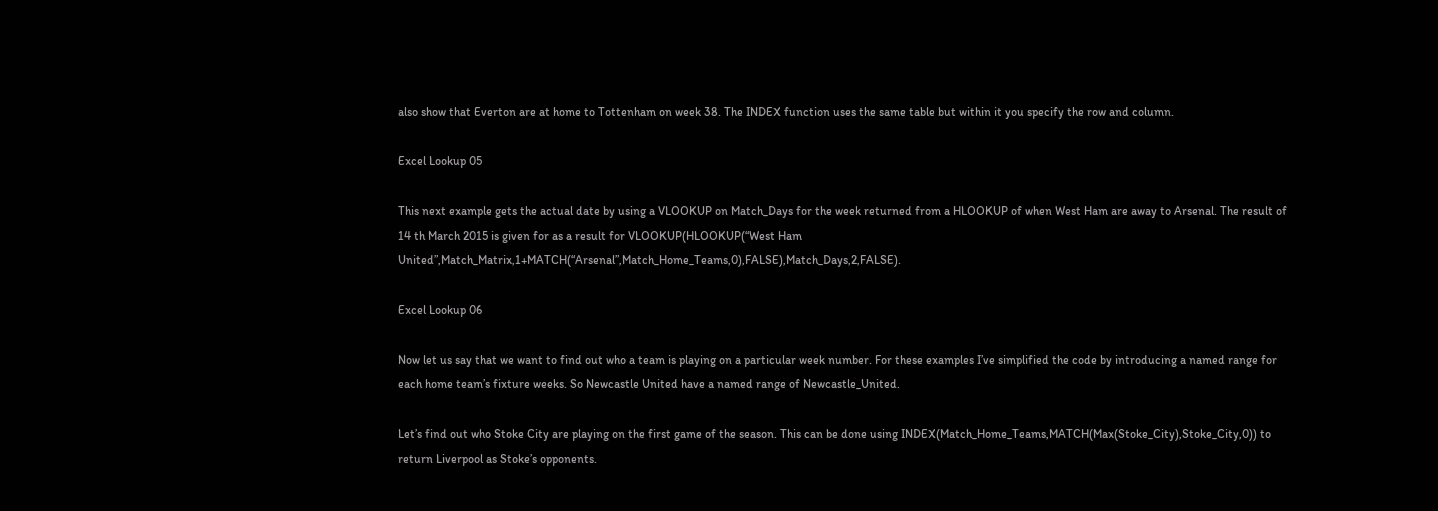also show that Everton are at home to Tottenham on week 38. The INDEX function uses the same table but within it you specify the row and column.

Excel Lookup 05

This next example gets the actual date by using a VLOOKUP on Match_Days for the week returned from a HLOOKUP of when West Ham are away to Arsenal. The result of 14 th March 2015 is given for as a result for VLOOKUP(HLOOKUP(“West Ham United”,Match_Matrix,1+MATCH(“Arsenal”,Match_Home_Teams,0),FALSE),Match_Days,2,FALSE).

Excel Lookup 06

Now let us say that we want to find out who a team is playing on a particular week number. For these examples I’ve simplified the code by introducing a named range for each home team’s fixture weeks. So Newcastle United have a named range of Newcastle_United.

Let’s find out who Stoke City are playing on the first game of the season. This can be done using INDEX(Match_Home_Teams,MATCH(Max(Stoke_City),Stoke_City,0)) to return Liverpool as Stoke’s opponents.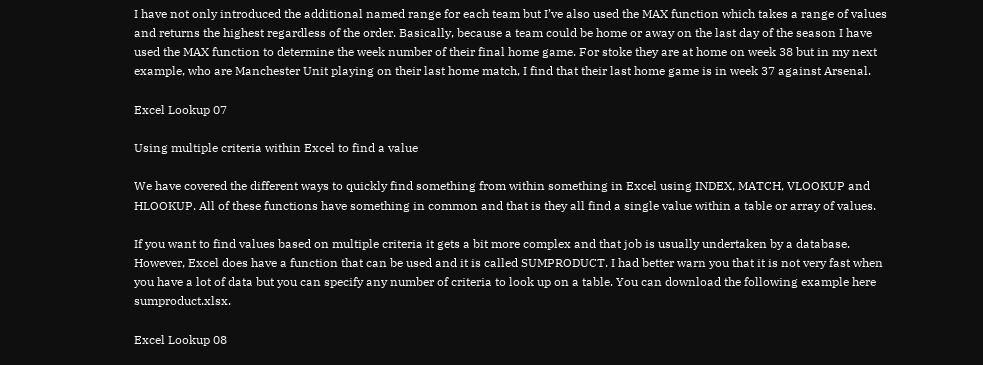I have not only introduced the additional named range for each team but I’ve also used the MAX function which takes a range of values and returns the highest regardless of the order. Basically, because a team could be home or away on the last day of the season I have used the MAX function to determine the week number of their final home game. For stoke they are at home on week 38 but in my next example, who are Manchester Unit playing on their last home match, I find that their last home game is in week 37 against Arsenal.

Excel Lookup 07

Using multiple criteria within Excel to find a value

We have covered the different ways to quickly find something from within something in Excel using INDEX, MATCH, VLOOKUP and HLOOKUP. All of these functions have something in common and that is they all find a single value within a table or array of values.

If you want to find values based on multiple criteria it gets a bit more complex and that job is usually undertaken by a database. However, Excel does have a function that can be used and it is called SUMPRODUCT. I had better warn you that it is not very fast when you have a lot of data but you can specify any number of criteria to look up on a table. You can download the following example here sumproduct.xlsx.

Excel Lookup 08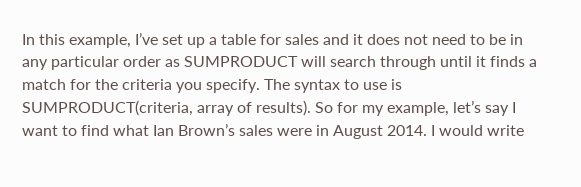In this example, I’ve set up a table for sales and it does not need to be in any particular order as SUMPRODUCT will search through until it finds a match for the criteria you specify. The syntax to use is SUMPRODUCT(criteria, array of results). So for my example, let’s say I want to find what Ian Brown’s sales were in August 2014. I would write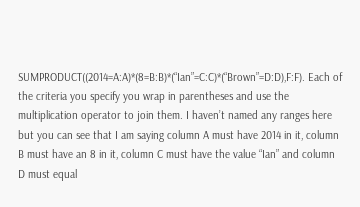SUMPRODUCT((2014=A:A)*(8=B:B)*(“Ian”=C:C)*(“Brown”=D:D),F:F). Each of the criteria you specify you wrap in parentheses and use the multiplication operator to join them. I haven’t named any ranges here but you can see that I am saying column A must have 2014 in it, column B must have an 8 in it, column C must have the value “Ian” and column D must equal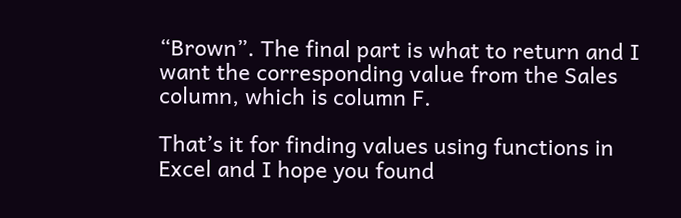“Brown”. The final part is what to return and I want the corresponding value from the Sales column, which is column F.

That’s it for finding values using functions in Excel and I hope you found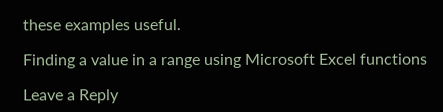these examples useful.

Finding a value in a range using Microsoft Excel functions

Leave a Reply